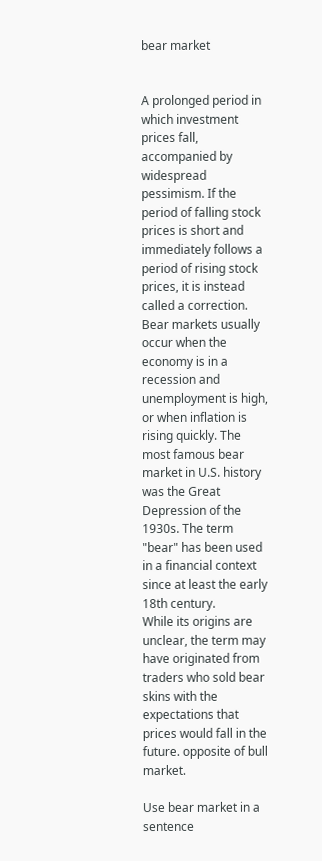bear market


A prolonged period in which investment prices fall, accompanied by widespread pessimism. If the period of falling stock prices is short and immediately follows a period of rising stock prices, it is instead called a correction. Bear markets usually occur when the economy is in a recession and unemployment is high, or when inflation is rising quickly. The most famous bear market in U.S. history was the Great Depression of the 1930s. The term "bear" has been used in a financial context since at least the early 18th century.
While its origins are unclear, the term may have originated from traders who sold bear skins with the expectations that prices would fall in the future. opposite of bull market.

Use bear market in a sentence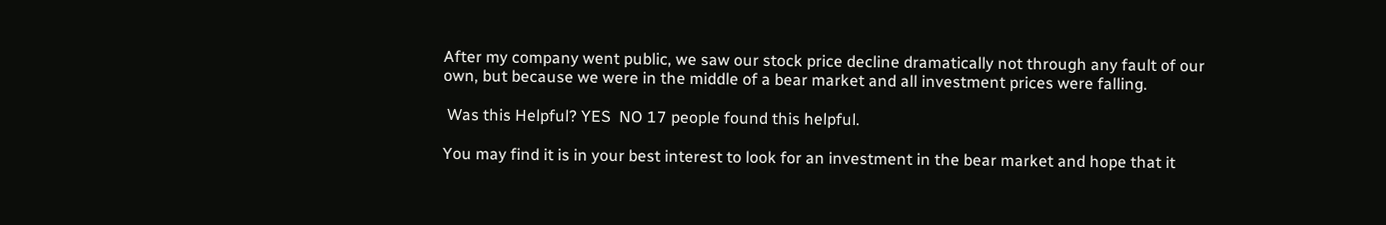After my company went public, we saw our stock price decline dramatically not through any fault of our own, but because we were in the middle of a bear market and all investment prices were falling.

 Was this Helpful? YES  NO 17 people found this helpful.

You may find it is in your best interest to look for an investment in the bear market and hope that it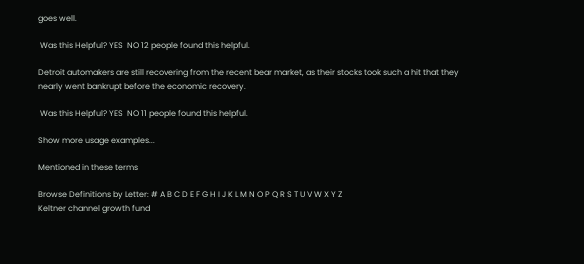goes well.

 Was this Helpful? YES  NO 12 people found this helpful.

Detroit automakers are still recovering from the recent bear market, as their stocks took such a hit that they nearly went bankrupt before the economic recovery.

 Was this Helpful? YES  NO 11 people found this helpful.

Show more usage examples...

Mentioned in these terms

Browse Definitions by Letter: # A B C D E F G H I J K L M N O P Q R S T U V W X Y Z
Keltner channel growth fund